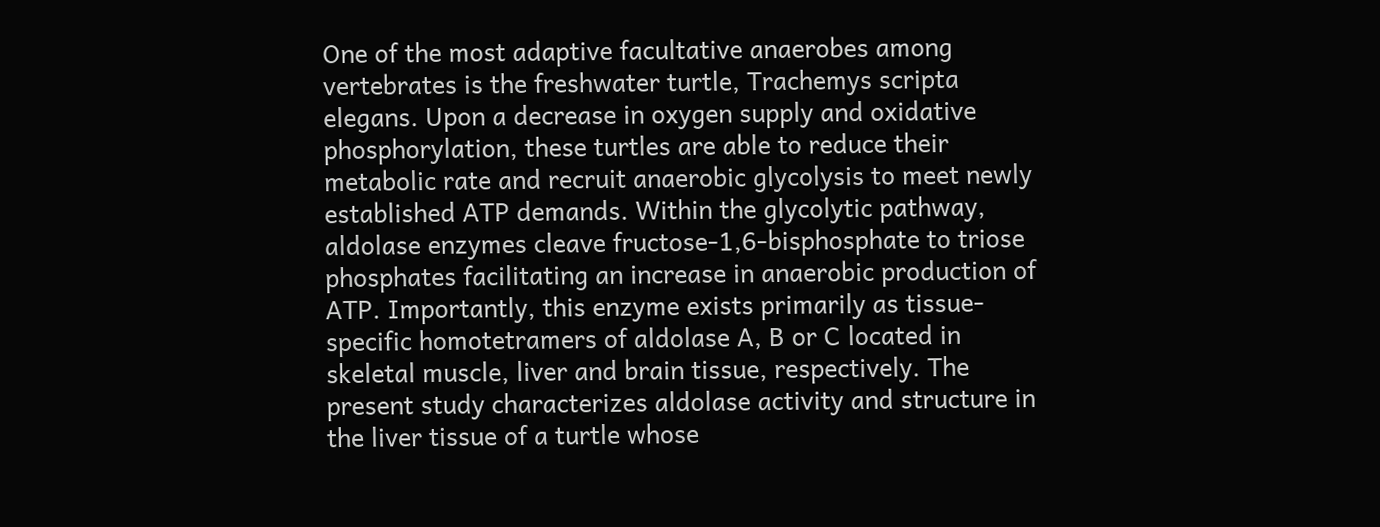One of the most adaptive facultative anaerobes among vertebrates is the freshwater turtle, Trachemys scripta elegans. Upon a decrease in oxygen supply and oxidative phosphorylation, these turtles are able to reduce their metabolic rate and recruit anaerobic glycolysis to meet newly established ATP demands. Within the glycolytic pathway, aldolase enzymes cleave fructose-1,6-bisphosphate to triose phosphates facilitating an increase in anaerobic production of ATP. Importantly, this enzyme exists primarily as tissue-specific homotetramers of aldolase A, B or C located in skeletal muscle, liver and brain tissue, respectively. The present study characterizes aldolase activity and structure in the liver tissue of a turtle whose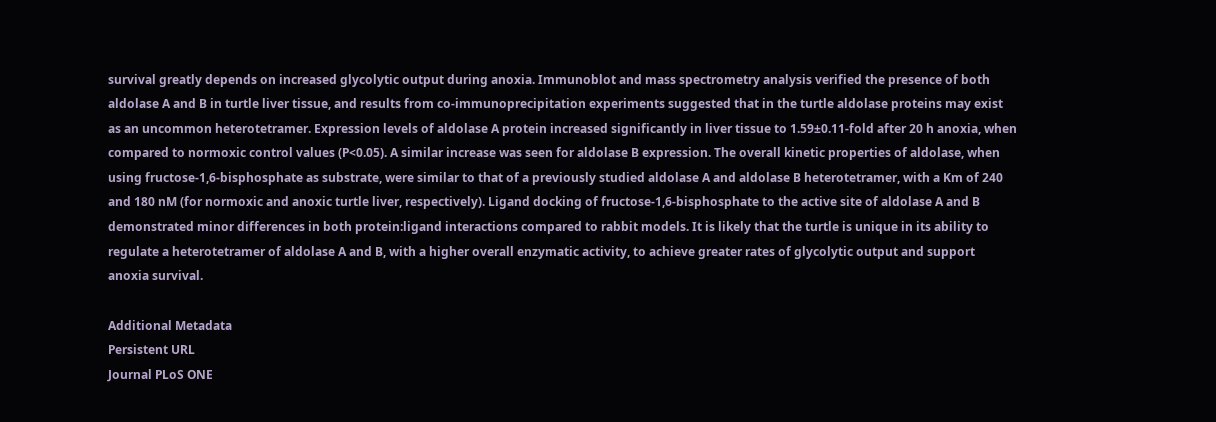survival greatly depends on increased glycolytic output during anoxia. Immunoblot and mass spectrometry analysis verified the presence of both aldolase A and B in turtle liver tissue, and results from co-immunoprecipitation experiments suggested that in the turtle aldolase proteins may exist as an uncommon heterotetramer. Expression levels of aldolase A protein increased significantly in liver tissue to 1.59±0.11-fold after 20 h anoxia, when compared to normoxic control values (P<0.05). A similar increase was seen for aldolase B expression. The overall kinetic properties of aldolase, when using fructose-1,6-bisphosphate as substrate, were similar to that of a previously studied aldolase A and aldolase B heterotetramer, with a Km of 240 and 180 nM (for normoxic and anoxic turtle liver, respectively). Ligand docking of fructose-1,6-bisphosphate to the active site of aldolase A and B demonstrated minor differences in both protein:ligand interactions compared to rabbit models. It is likely that the turtle is unique in its ability to regulate a heterotetramer of aldolase A and B, with a higher overall enzymatic activity, to achieve greater rates of glycolytic output and support anoxia survival.

Additional Metadata
Persistent URL
Journal PLoS ONE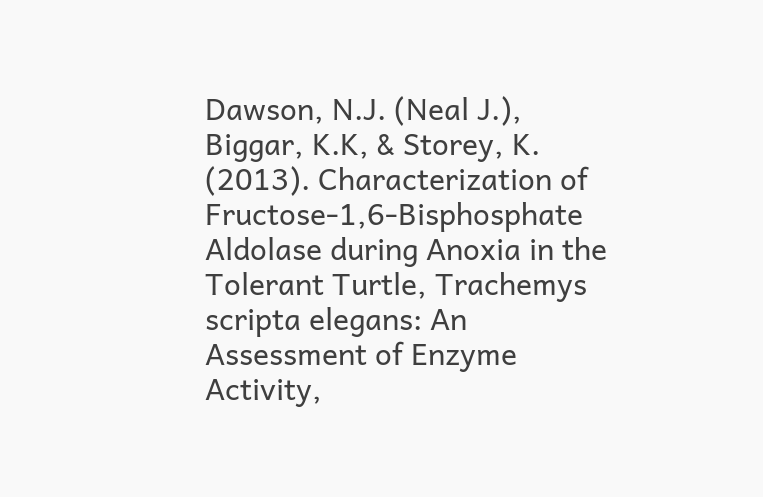Dawson, N.J. (Neal J.), Biggar, K.K, & Storey, K. (2013). Characterization of Fructose-1,6-Bisphosphate Aldolase during Anoxia in the Tolerant Turtle, Trachemys scripta elegans: An Assessment of Enzyme Activity,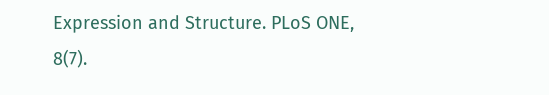Expression and Structure. PLoS ONE, 8(7).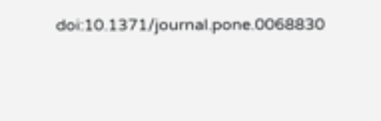doi:10.1371/journal.pone.0068830